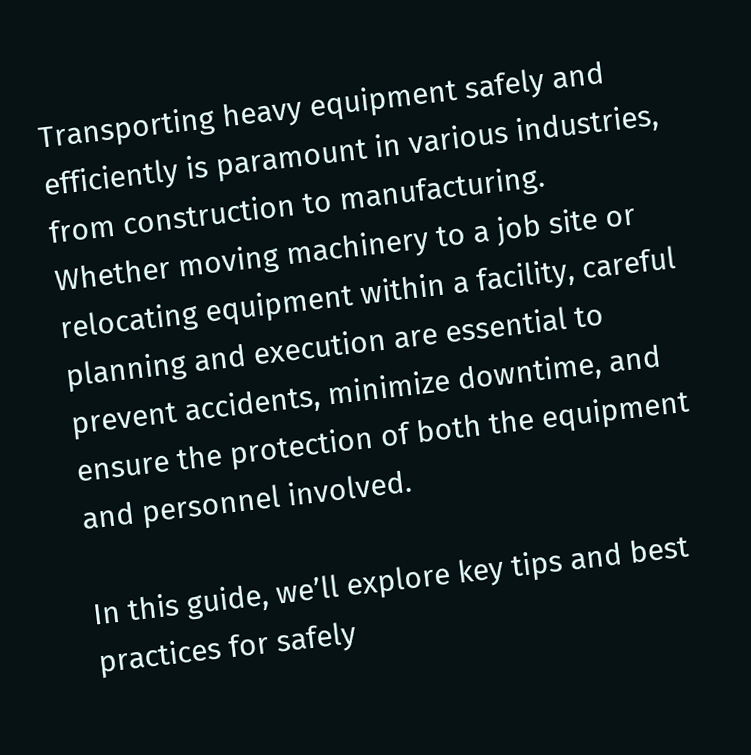Transporting heavy equipment safely and efficiently is paramount in various industries, from construction to manufacturing. Whether moving machinery to a job site or relocating equipment within a facility, careful planning and execution are essential to prevent accidents, minimize downtime, and ensure the protection of both the equipment and personnel involved.

In this guide, we’ll explore key tips and best practices for safely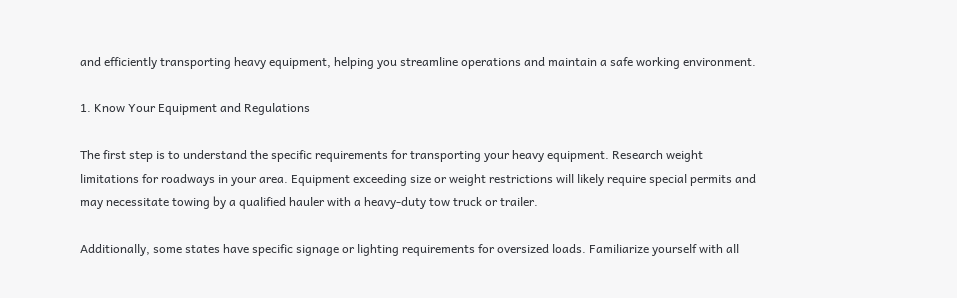and efficiently transporting heavy equipment, helping you streamline operations and maintain a safe working environment.

1. Know Your Equipment and Regulations

The first step is to understand the specific requirements for transporting your heavy equipment. Research weight limitations for roadways in your area. Equipment exceeding size or weight restrictions will likely require special permits and may necessitate towing by a qualified hauler with a heavy-duty tow truck or trailer.

Additionally, some states have specific signage or lighting requirements for oversized loads. Familiarize yourself with all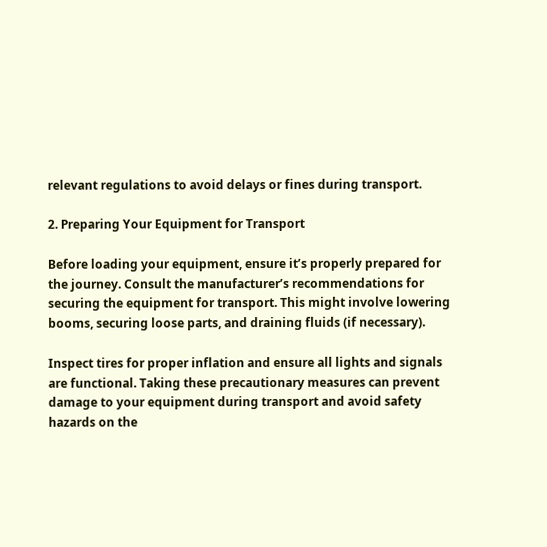relevant regulations to avoid delays or fines during transport.

2. Preparing Your Equipment for Transport

Before loading your equipment, ensure it’s properly prepared for the journey. Consult the manufacturer’s recommendations for securing the equipment for transport. This might involve lowering booms, securing loose parts, and draining fluids (if necessary).

Inspect tires for proper inflation and ensure all lights and signals are functional. Taking these precautionary measures can prevent damage to your equipment during transport and avoid safety hazards on the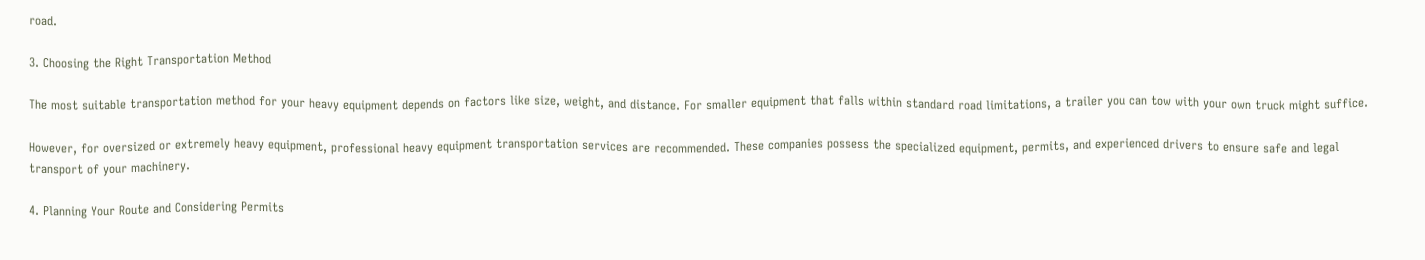road.

3. Choosing the Right Transportation Method

The most suitable transportation method for your heavy equipment depends on factors like size, weight, and distance. For smaller equipment that falls within standard road limitations, a trailer you can tow with your own truck might suffice.

However, for oversized or extremely heavy equipment, professional heavy equipment transportation services are recommended. These companies possess the specialized equipment, permits, and experienced drivers to ensure safe and legal transport of your machinery.

4. Planning Your Route and Considering Permits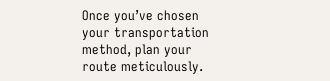Once you’ve chosen your transportation method, plan your route meticulously.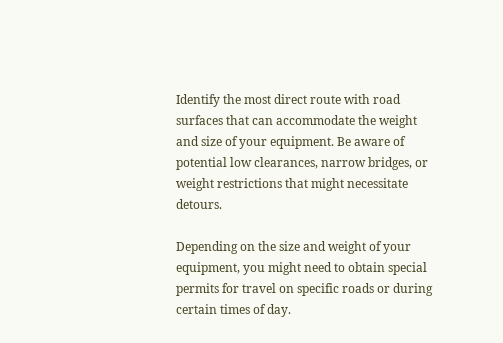Identify the most direct route with road surfaces that can accommodate the weight and size of your equipment. Be aware of potential low clearances, narrow bridges, or weight restrictions that might necessitate detours.

Depending on the size and weight of your equipment, you might need to obtain special permits for travel on specific roads or during certain times of day.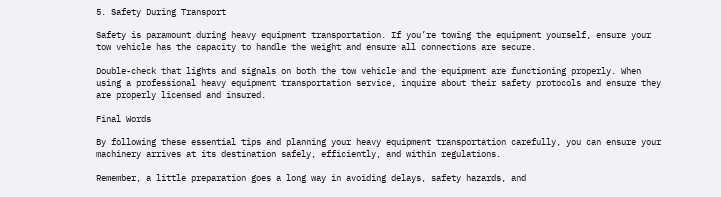5. Safety During Transport

Safety is paramount during heavy equipment transportation. If you’re towing the equipment yourself, ensure your tow vehicle has the capacity to handle the weight and ensure all connections are secure.

Double-check that lights and signals on both the tow vehicle and the equipment are functioning properly. When using a professional heavy equipment transportation service, inquire about their safety protocols and ensure they are properly licensed and insured.

Final Words

By following these essential tips and planning your heavy equipment transportation carefully, you can ensure your machinery arrives at its destination safely, efficiently, and within regulations.

Remember, a little preparation goes a long way in avoiding delays, safety hazards, and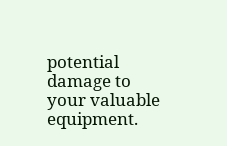potential damage to your valuable equipment.